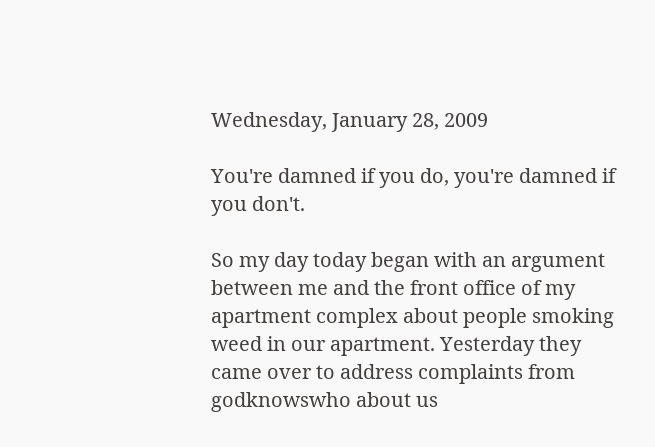Wednesday, January 28, 2009

You're damned if you do, you're damned if you don't.

So my day today began with an argument between me and the front office of my apartment complex about people smoking weed in our apartment. Yesterday they came over to address complaints from godknowswho about us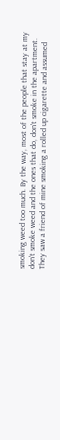smoking weed too much. By the way, most of the people that stay at my don't smoke weed and the ones that do, don't smoke in the apartment. They saw a friend of mine smoking a rolled up cigarette and assumed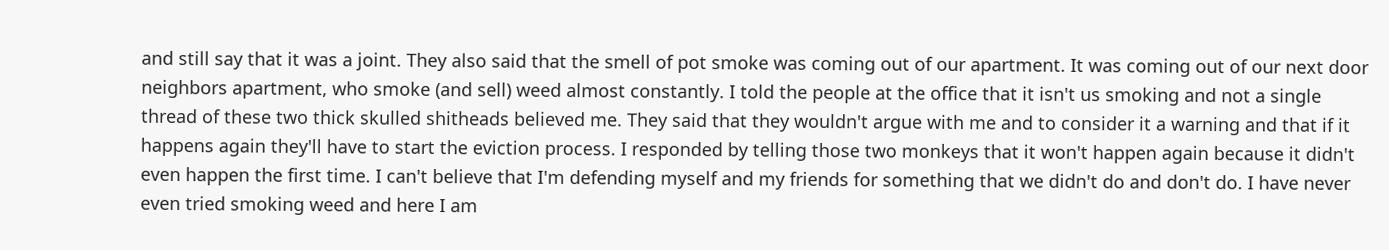and still say that it was a joint. They also said that the smell of pot smoke was coming out of our apartment. It was coming out of our next door neighbors apartment, who smoke (and sell) weed almost constantly. I told the people at the office that it isn't us smoking and not a single thread of these two thick skulled shitheads believed me. They said that they wouldn't argue with me and to consider it a warning and that if it happens again they'll have to start the eviction process. I responded by telling those two monkeys that it won't happen again because it didn't even happen the first time. I can't believe that I'm defending myself and my friends for something that we didn't do and don't do. I have never even tried smoking weed and here I am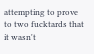attempting to prove to two fucktards that it wasn't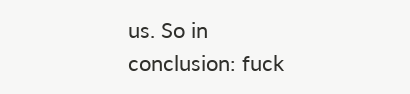us. So in conclusion: fuck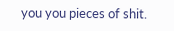you you pieces of shit.